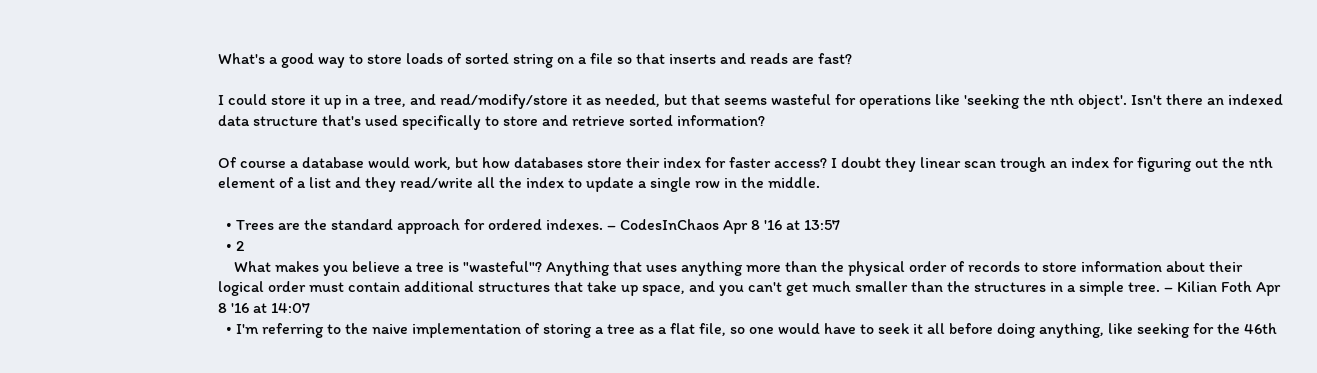What's a good way to store loads of sorted string on a file so that inserts and reads are fast?

I could store it up in a tree, and read/modify/store it as needed, but that seems wasteful for operations like 'seeking the nth object'. Isn't there an indexed data structure that's used specifically to store and retrieve sorted information?

Of course a database would work, but how databases store their index for faster access? I doubt they linear scan trough an index for figuring out the nth element of a list and they read/write all the index to update a single row in the middle.

  • Trees are the standard approach for ordered indexes. – CodesInChaos Apr 8 '16 at 13:57
  • 2
    What makes you believe a tree is "wasteful"? Anything that uses anything more than the physical order of records to store information about their logical order must contain additional structures that take up space, and you can't get much smaller than the structures in a simple tree. – Kilian Foth Apr 8 '16 at 14:07
  • I'm referring to the naive implementation of storing a tree as a flat file, so one would have to seek it all before doing anything, like seeking for the 46th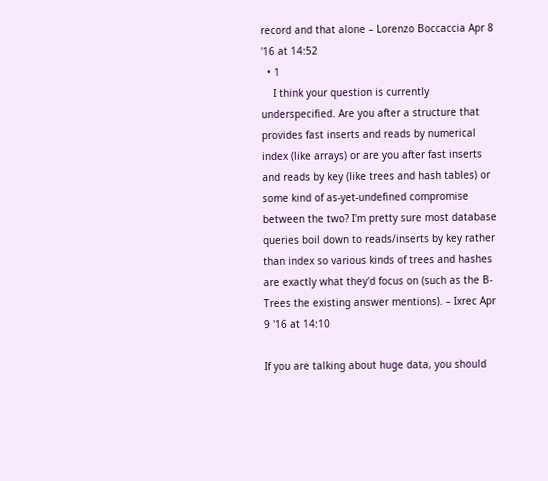record and that alone – Lorenzo Boccaccia Apr 8 '16 at 14:52
  • 1
    I think your question is currently underspecified. Are you after a structure that provides fast inserts and reads by numerical index (like arrays) or are you after fast inserts and reads by key (like trees and hash tables) or some kind of as-yet-undefined compromise between the two? I'm pretty sure most database queries boil down to reads/inserts by key rather than index so various kinds of trees and hashes are exactly what they'd focus on (such as the B-Trees the existing answer mentions). – Ixrec Apr 9 '16 at 14:10

If you are talking about huge data, you should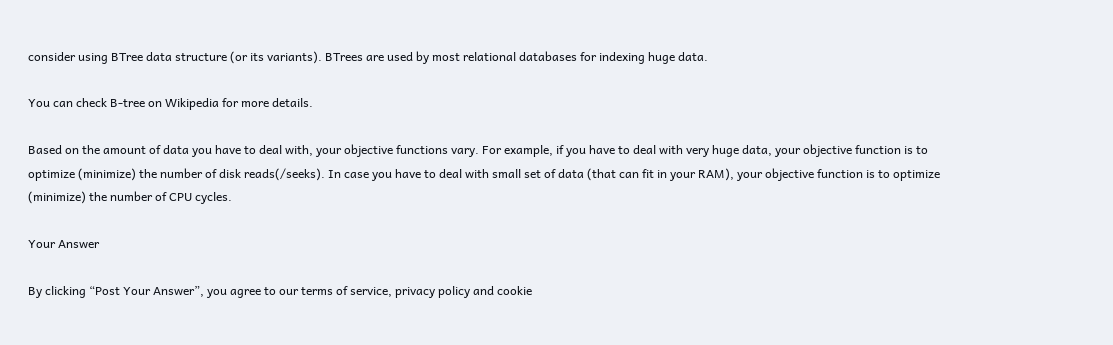consider using BTree data structure (or its variants). BTrees are used by most relational databases for indexing huge data.

You can check B-tree on Wikipedia for more details.

Based on the amount of data you have to deal with, your objective functions vary. For example, if you have to deal with very huge data, your objective function is to optimize (minimize) the number of disk reads(/seeks). In case you have to deal with small set of data (that can fit in your RAM), your objective function is to optimize (minimize) the number of CPU cycles.

Your Answer

By clicking “Post Your Answer”, you agree to our terms of service, privacy policy and cookie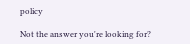policy

Not the answer you're looking for?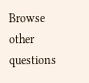Browse other questions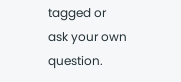tagged or ask your own question.